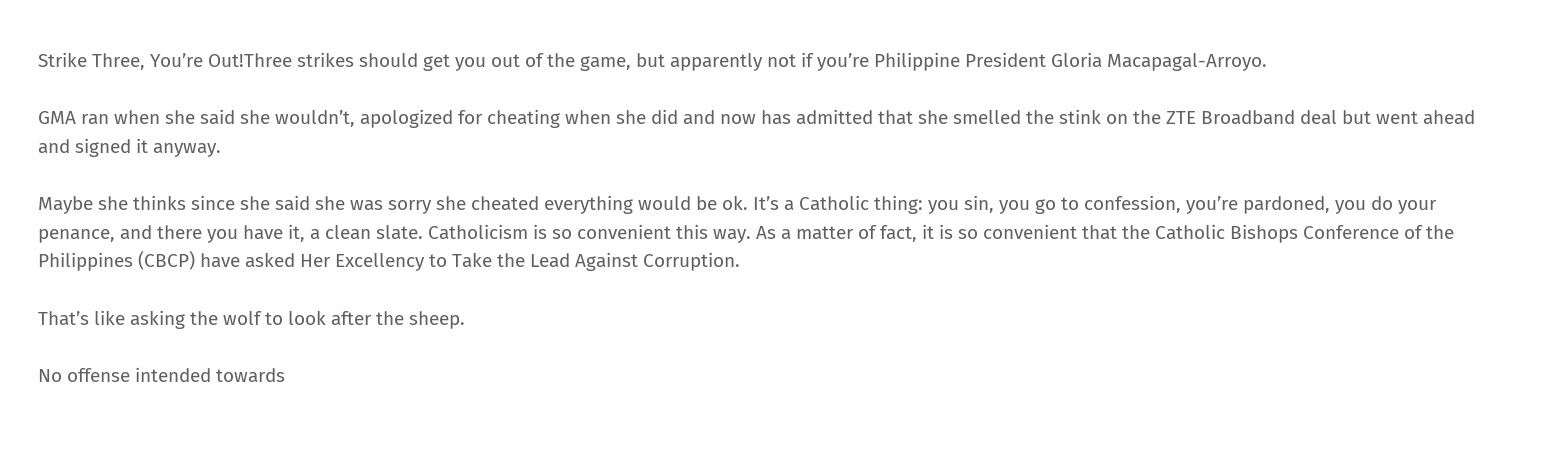Strike Three, You’re Out!Three strikes should get you out of the game, but apparently not if you’re Philippine President Gloria Macapagal-Arroyo.

GMA ran when she said she wouldn’t, apologized for cheating when she did and now has admitted that she smelled the stink on the ZTE Broadband deal but went ahead and signed it anyway.

Maybe she thinks since she said she was sorry she cheated everything would be ok. It’s a Catholic thing: you sin, you go to confession, you’re pardoned, you do your penance, and there you have it, a clean slate. Catholicism is so convenient this way. As a matter of fact, it is so convenient that the Catholic Bishops Conference of the Philippines (CBCP) have asked Her Excellency to Take the Lead Against Corruption.

That’s like asking the wolf to look after the sheep.

No offense intended towards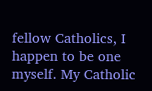fellow Catholics, I happen to be one myself. My Catholic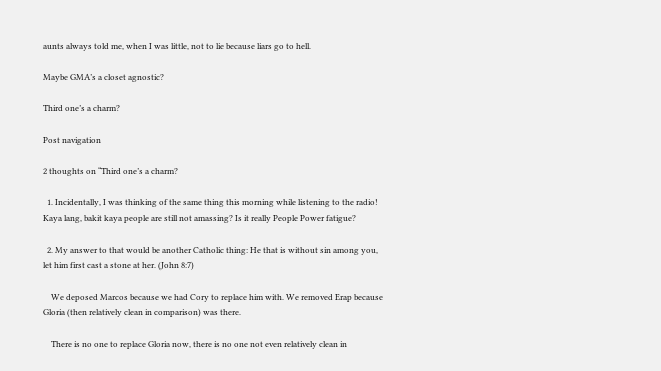aunts always told me, when I was little, not to lie because liars go to hell.

Maybe GMA’s a closet agnostic?

Third one’s a charm?

Post navigation

2 thoughts on “Third one’s a charm?

  1. Incidentally, I was thinking of the same thing this morning while listening to the radio! Kaya lang, bakit kaya people are still not amassing? Is it really People Power fatigue?

  2. My answer to that would be another Catholic thing: He that is without sin among you, let him first cast a stone at her. (John 8:7)

    We deposed Marcos because we had Cory to replace him with. We removed Erap because Gloria (then relatively clean in comparison) was there.

    There is no one to replace Gloria now, there is no one not even relatively clean in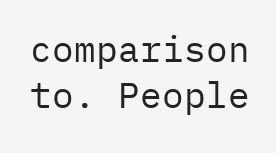comparison to. People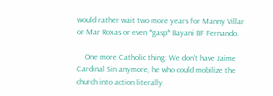would rather wait two more years for Manny Villar or Mar Roxas or even *gasp* Bayani BF Fernando.

    One more Catholic thing: We don’t have Jaime Cardinal Sin anymore, he who could mobilize the church into action literally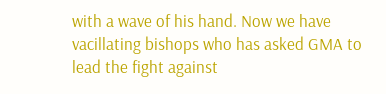with a wave of his hand. Now we have vacillating bishops who has asked GMA to lead the fight against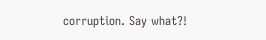corruption. Say what?!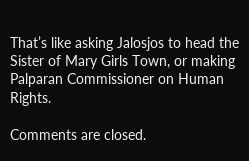That’s like asking Jalosjos to head the Sister of Mary Girls Town, or making Palparan Commissioner on Human Rights.

Comments are closed.